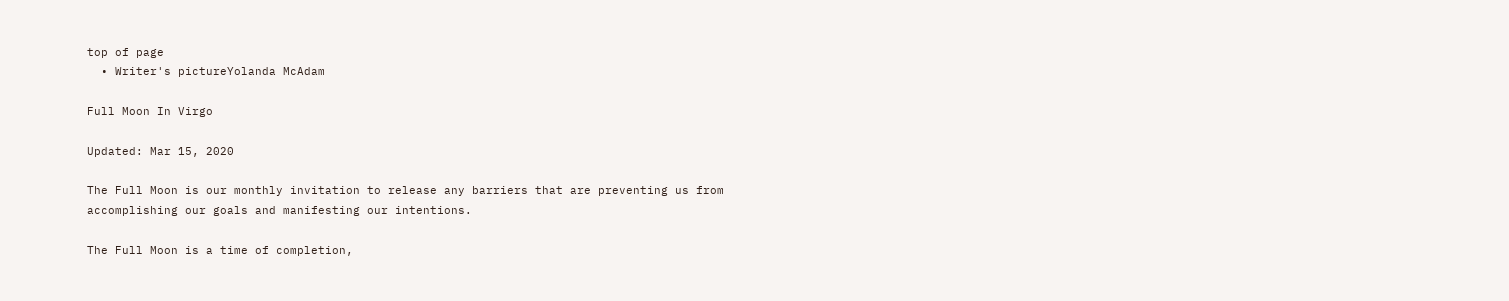top of page
  • Writer's pictureYolanda McAdam

Full Moon In Virgo

Updated: Mar 15, 2020

The Full Moon is our monthly invitation to release any barriers that are preventing us from accomplishing our goals and manifesting our intentions.

The Full Moon is a time of completion,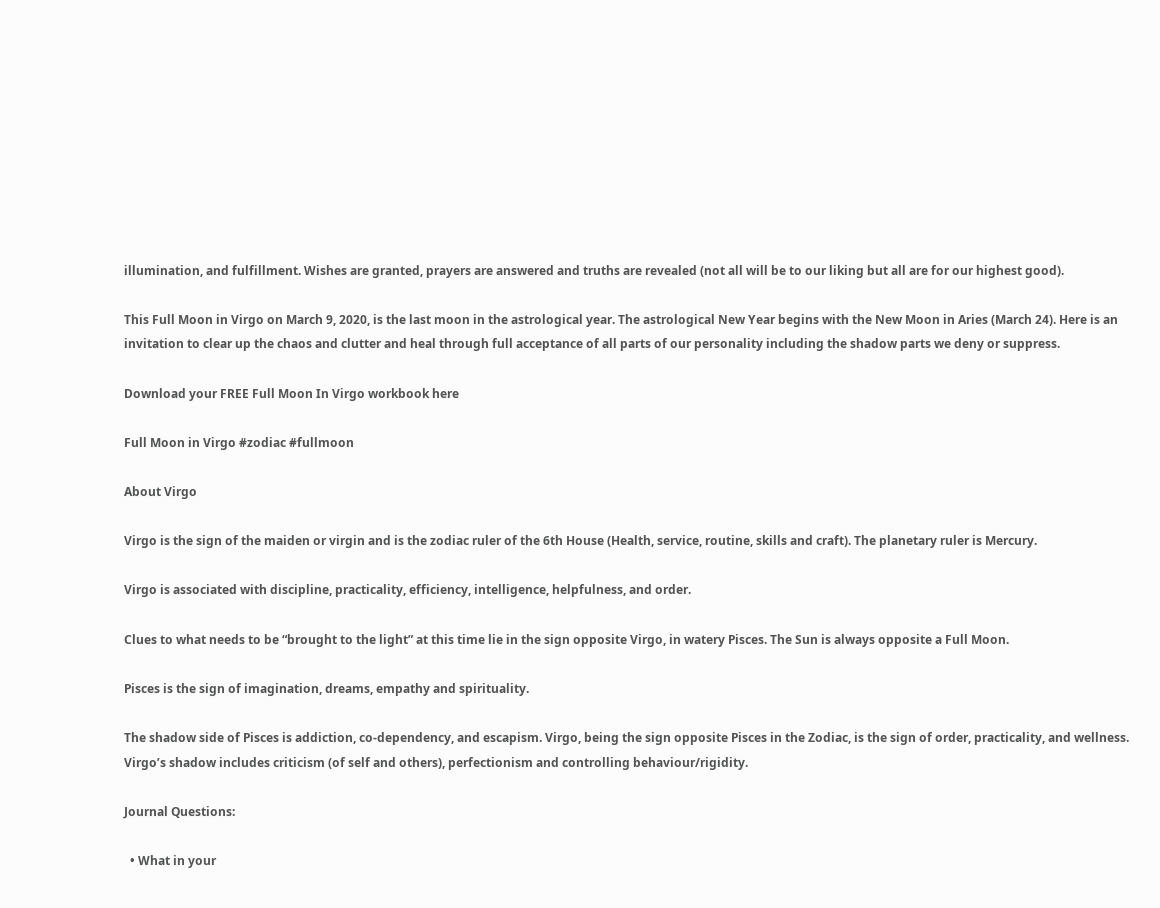illumination, and fulfillment. Wishes are granted, prayers are answered and truths are revealed (not all will be to our liking but all are for our highest good).

This Full Moon in Virgo on March 9, 2020, is the last moon in the astrological year. The astrological New Year begins with the New Moon in Aries (March 24). Here is an invitation to clear up the chaos and clutter and heal through full acceptance of all parts of our personality including the shadow parts we deny or suppress.

Download your FREE Full Moon In Virgo workbook here

Full Moon in Virgo #zodiac #fullmoon

About Virgo

Virgo is the sign of the maiden or virgin and is the zodiac ruler of the 6th House (Health, service, routine, skills and craft). The planetary ruler is Mercury.

Virgo is associated with discipline, practicality, efficiency, intelligence, helpfulness, and order.

Clues to what needs to be “brought to the light” at this time lie in the sign opposite Virgo, in watery Pisces. The Sun is always opposite a Full Moon.

Pisces is the sign of imagination, dreams, empathy and spirituality.

The shadow side of Pisces is addiction, co-dependency, and escapism. Virgo, being the sign opposite Pisces in the Zodiac, is the sign of order, practicality, and wellness. Virgo’s shadow includes criticism (of self and others), perfectionism and controlling behaviour/rigidity.

Journal Questions:

  • What in your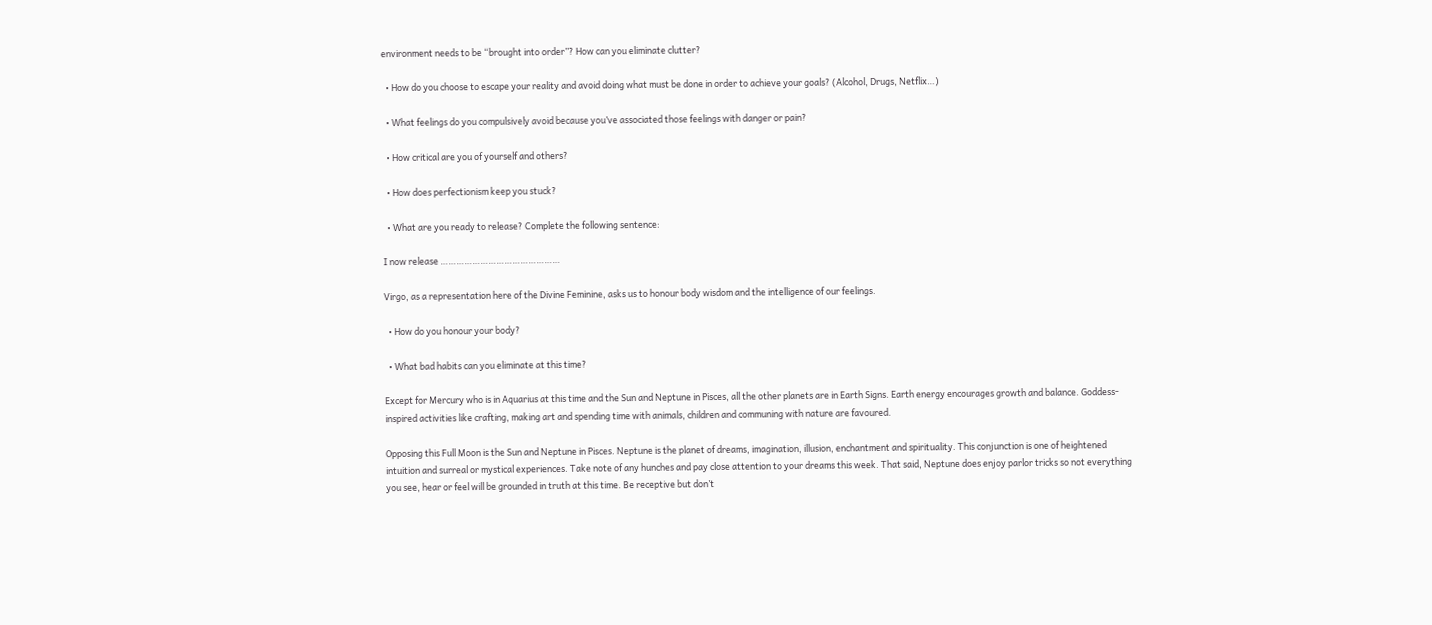environment needs to be “brought into order”? How can you eliminate clutter?

  • How do you choose to escape your reality and avoid doing what must be done in order to achieve your goals? (Alcohol, Drugs, Netflix…)

  • What feelings do you compulsively avoid because you’ve associated those feelings with danger or pain?

  • How critical are you of yourself and others?

  • How does perfectionism keep you stuck?

  • What are you ready to release? Complete the following sentence:

I now release ………………………………………

Virgo, as a representation here of the Divine Feminine, asks us to honour body wisdom and the intelligence of our feelings.

  • How do you honour your body?

  • What bad habits can you eliminate at this time?

Except for Mercury who is in Aquarius at this time and the Sun and Neptune in Pisces, all the other planets are in Earth Signs. Earth energy encourages growth and balance. Goddess-inspired activities like crafting, making art and spending time with animals, children and communing with nature are favoured.

Opposing this Full Moon is the Sun and Neptune in Pisces. Neptune is the planet of dreams, imagination, illusion, enchantment and spirituality. This conjunction is one of heightened intuition and surreal or mystical experiences. Take note of any hunches and pay close attention to your dreams this week. That said, Neptune does enjoy parlor tricks so not everything you see, hear or feel will be grounded in truth at this time. Be receptive but don’t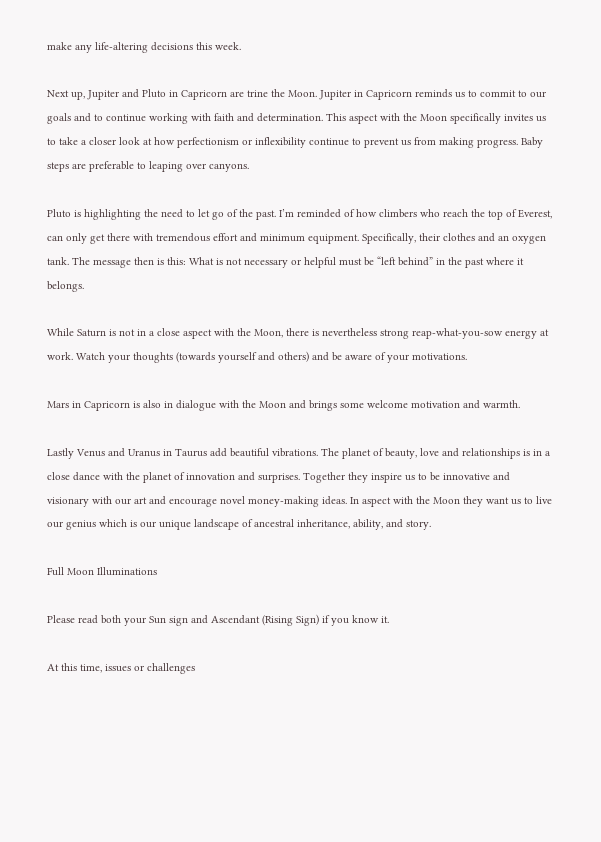make any life-altering decisions this week.

Next up, Jupiter and Pluto in Capricorn are trine the Moon. Jupiter in Capricorn reminds us to commit to our goals and to continue working with faith and determination. This aspect with the Moon specifically invites us to take a closer look at how perfectionism or inflexibility continue to prevent us from making progress. Baby steps are preferable to leaping over canyons.

Pluto is highlighting the need to let go of the past. I’m reminded of how climbers who reach the top of Everest, can only get there with tremendous effort and minimum equipment. Specifically, their clothes and an oxygen tank. The message then is this: What is not necessary or helpful must be “left behind” in the past where it belongs.

While Saturn is not in a close aspect with the Moon, there is nevertheless strong reap-what-you-sow energy at work. Watch your thoughts (towards yourself and others) and be aware of your motivations.

Mars in Capricorn is also in dialogue with the Moon and brings some welcome motivation and warmth.

Lastly Venus and Uranus in Taurus add beautiful vibrations. The planet of beauty, love and relationships is in a close dance with the planet of innovation and surprises. Together they inspire us to be innovative and visionary with our art and encourage novel money-making ideas. In aspect with the Moon they want us to live our genius which is our unique landscape of ancestral inheritance, ability, and story.

Full Moon Illuminations

Please read both your Sun sign and Ascendant (Rising Sign) if you know it.

At this time, issues or challenges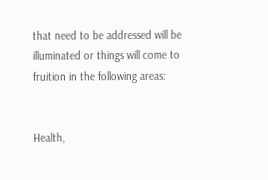that need to be addressed will be illuminated or things will come to fruition in the following areas:


Health,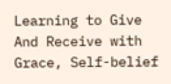Learning to Give And Receive with Grace, Self-belief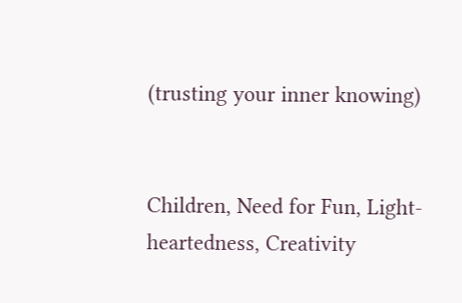(trusting your inner knowing)


Children, Need for Fun, Light-heartedness, Creativity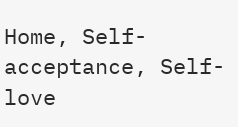Home, Self-acceptance, Self-love